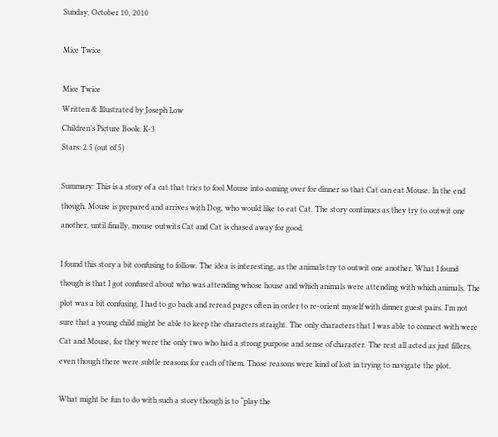Sunday, October 10, 2010

Mice Twice

Mice Twice
Written & Illustrated by Joseph Low
Children’s Picture Book: K-3
Stars: 2.5 (out of 5)

Summary: This is a story of a cat that tries to fool Mouse into coming over for dinner so that Cat can eat Mouse. In the end though, Mouse is prepared and arrives with Dog, who would like to eat Cat. The story continues as they try to outwit one another, until finally, mouse outwits Cat and Cat is chased away for good.

I found this story a bit confusing to follow. The idea is interesting, as the animals try to outwit one another. What I found though is that I got confused about who was attending whose house and which animals were attending with which animals. The plot was a bit confusing. I had to go back and reread pages often in order to re-orient myself with dinner guest pairs. I’m not sure that a young child might be able to keep the characters straight. The only characters that I was able to connect with were Cat and Mouse, for they were the only two who had a strong purpose and sense of character. The rest all acted as just fillers, even though there were subtle reasons for each of them. Those reasons were kind of lost in trying to navigate the plot.

What might be fun to do with such a story though is to “play the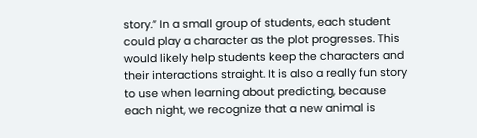story.” In a small group of students, each student could play a character as the plot progresses. This would likely help students keep the characters and their interactions straight. It is also a really fun story to use when learning about predicting, because each night, we recognize that a new animal is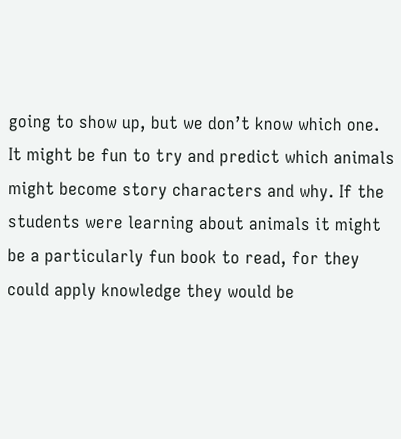going to show up, but we don’t know which one. It might be fun to try and predict which animals might become story characters and why. If the students were learning about animals it might be a particularly fun book to read, for they could apply knowledge they would be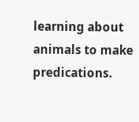learning about animals to make predications.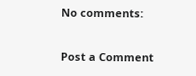No comments:

Post a Comment